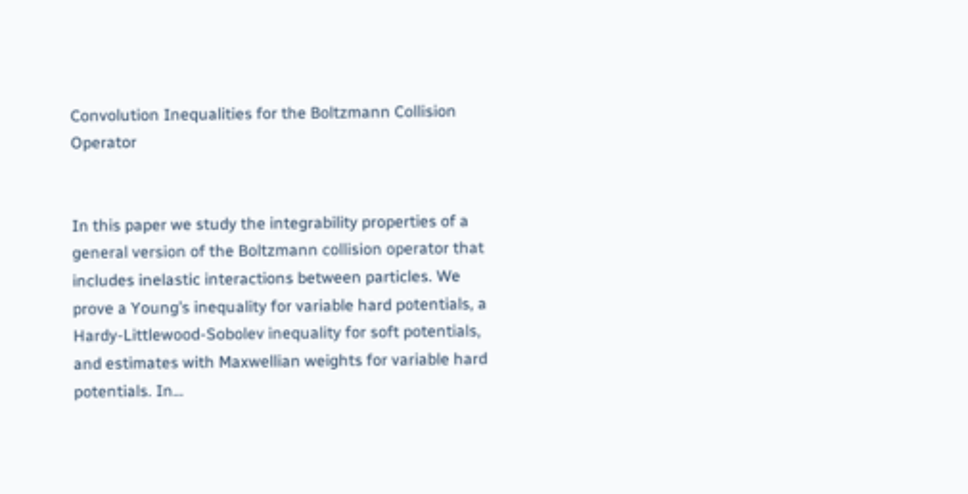Convolution Inequalities for the Boltzmann Collision Operator


In this paper we study the integrability properties of a general version of the Boltzmann collision operator that includes inelastic interactions between particles. We prove a Young’s inequality for variable hard potentials, a Hardy-Littlewood-Sobolev inequality for soft potentials, and estimates with Maxwellian weights for variable hard potentials. In…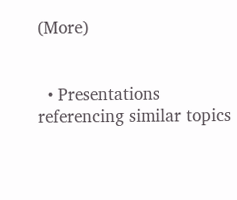(More)


  • Presentations referencing similar topics